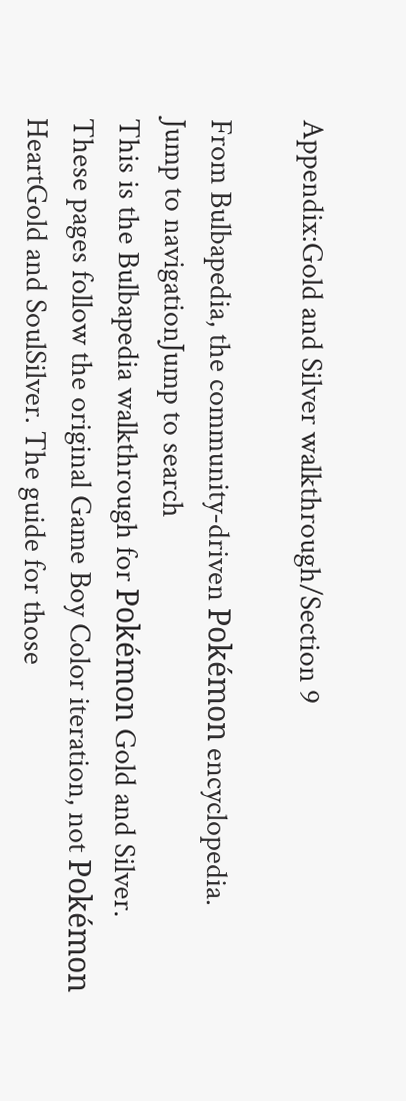Appendix:Gold and Silver walkthrough/Section 9

From Bulbapedia, the community-driven Pokémon encyclopedia.
Jump to navigationJump to search
This is the Bulbapedia walkthrough for Pokémon Gold and Silver.
These pages follow the original Game Boy Color iteration, not Pokémon HeartGold and SoulSilver. The guide for those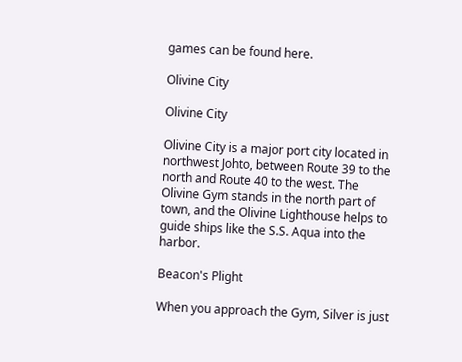games can be found here.

Olivine City

Olivine City

Olivine City is a major port city located in northwest Johto, between Route 39 to the north and Route 40 to the west. The Olivine Gym stands in the north part of town, and the Olivine Lighthouse helps to guide ships like the S.S. Aqua into the harbor.

Beacon's Plight

When you approach the Gym, Silver is just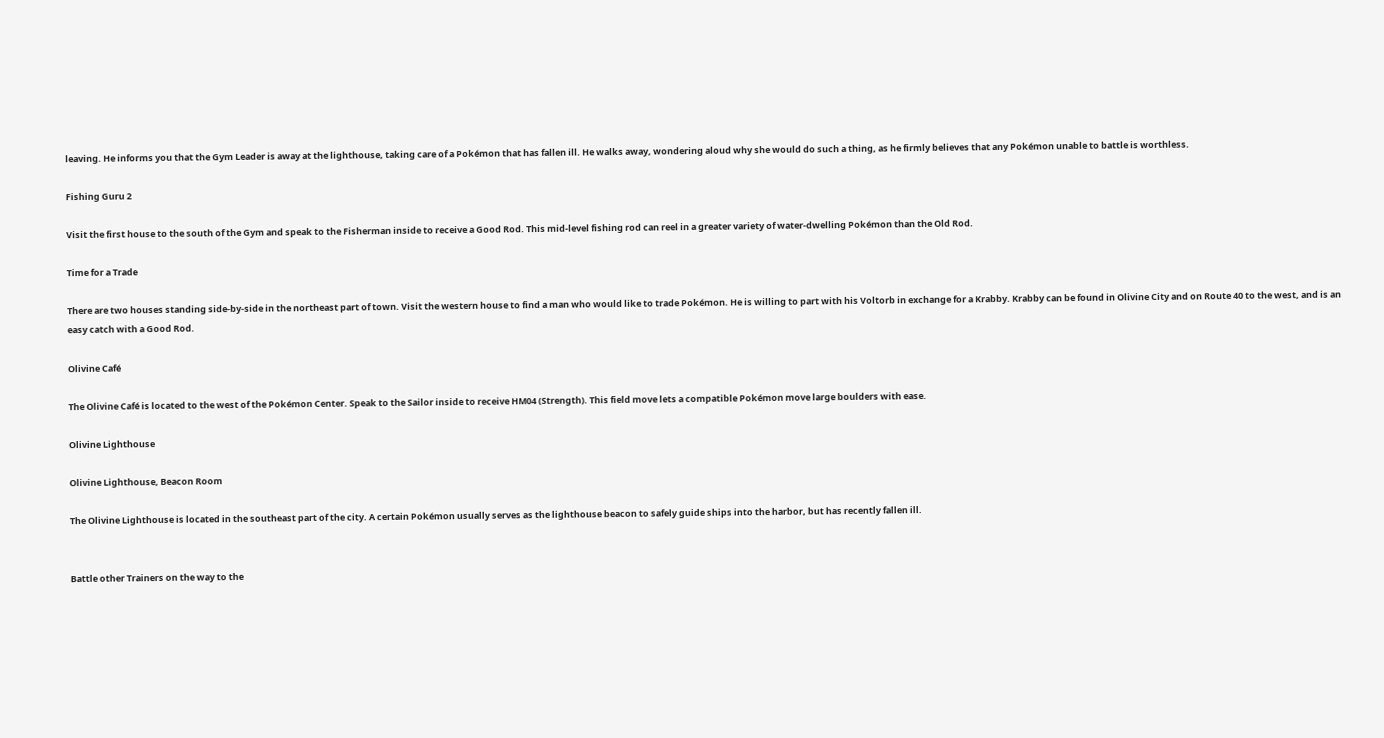leaving. He informs you that the Gym Leader is away at the lighthouse, taking care of a Pokémon that has fallen ill. He walks away, wondering aloud why she would do such a thing, as he firmly believes that any Pokémon unable to battle is worthless.

Fishing Guru 2

Visit the first house to the south of the Gym and speak to the Fisherman inside to receive a Good Rod. This mid-level fishing rod can reel in a greater variety of water-dwelling Pokémon than the Old Rod.

Time for a Trade

There are two houses standing side-by-side in the northeast part of town. Visit the western house to find a man who would like to trade Pokémon. He is willing to part with his Voltorb in exchange for a Krabby. Krabby can be found in Olivine City and on Route 40 to the west, and is an easy catch with a Good Rod.

Olivine Café

The Olivine Café is located to the west of the Pokémon Center. Speak to the Sailor inside to receive HM04 (Strength). This field move lets a compatible Pokémon move large boulders with ease.

Olivine Lighthouse

Olivine Lighthouse, Beacon Room

The Olivine Lighthouse is located in the southeast part of the city. A certain Pokémon usually serves as the lighthouse beacon to safely guide ships into the harbor, but has recently fallen ill.


Battle other Trainers on the way to the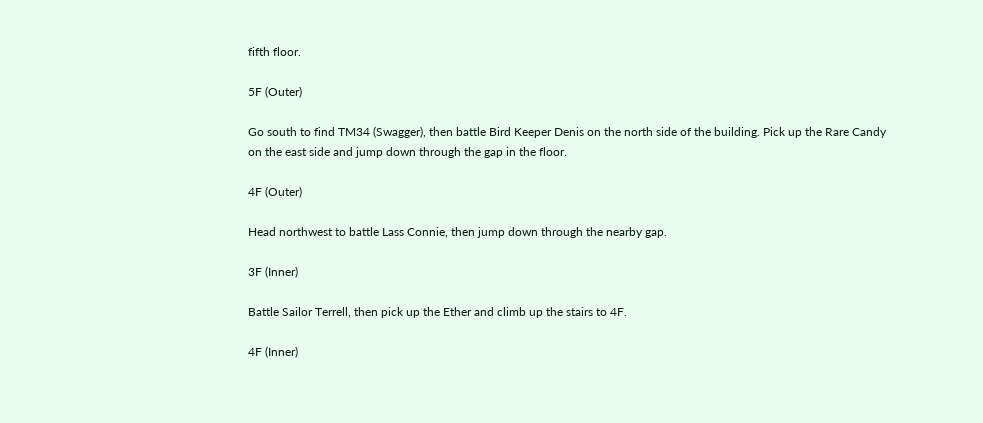fifth floor.

5F (Outer)

Go south to find TM34 (Swagger), then battle Bird Keeper Denis on the north side of the building. Pick up the Rare Candy on the east side and jump down through the gap in the floor.

4F (Outer)

Head northwest to battle Lass Connie, then jump down through the nearby gap.

3F (Inner)

Battle Sailor Terrell, then pick up the Ether and climb up the stairs to 4F.

4F (Inner)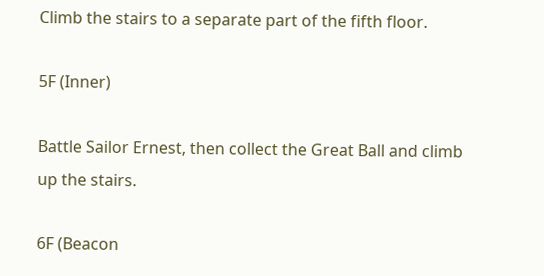Climb the stairs to a separate part of the fifth floor.

5F (Inner)

Battle Sailor Ernest, then collect the Great Ball and climb up the stairs.

6F (Beacon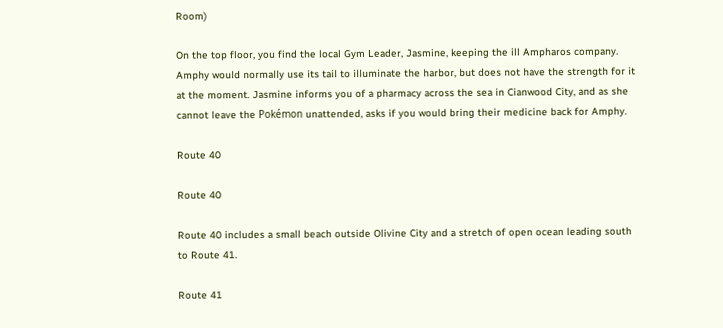Room)

On the top floor, you find the local Gym Leader, Jasmine, keeping the ill Ampharos company. Amphy would normally use its tail to illuminate the harbor, but does not have the strength for it at the moment. Jasmine informs you of a pharmacy across the sea in Cianwood City, and as she cannot leave the Pokémon unattended, asks if you would bring their medicine back for Amphy.

Route 40

Route 40

Route 40 includes a small beach outside Olivine City and a stretch of open ocean leading south to Route 41.

Route 41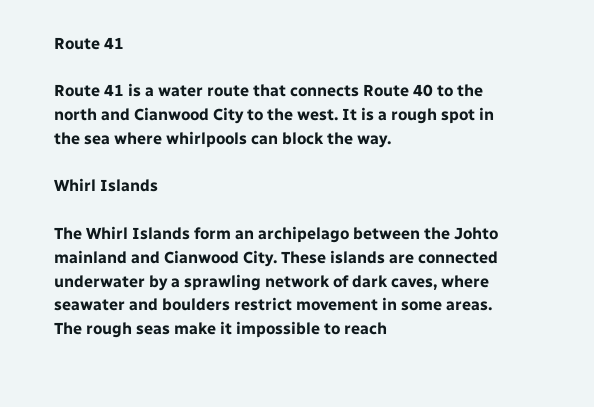Route 41

Route 41 is a water route that connects Route 40 to the north and Cianwood City to the west. It is a rough spot in the sea where whirlpools can block the way.

Whirl Islands

The Whirl Islands form an archipelago between the Johto mainland and Cianwood City. These islands are connected underwater by a sprawling network of dark caves, where seawater and boulders restrict movement in some areas. The rough seas make it impossible to reach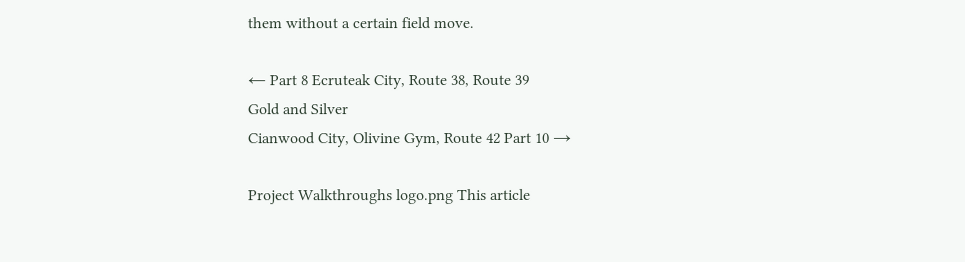them without a certain field move.

← Part 8 Ecruteak City, Route 38, Route 39
Gold and Silver
Cianwood City, Olivine Gym, Route 42 Part 10 →

Project Walkthroughs logo.png This article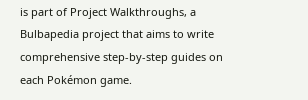is part of Project Walkthroughs, a Bulbapedia project that aims to write comprehensive step-by-step guides on each Pokémon game.